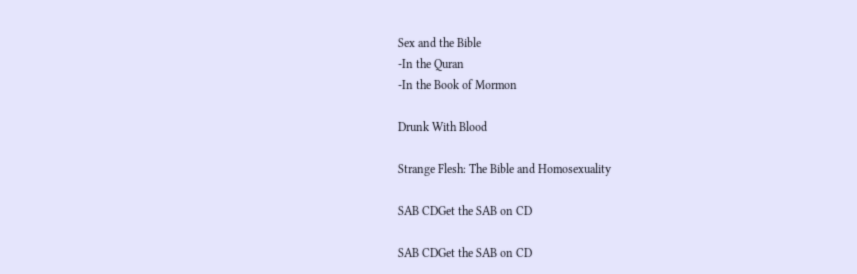Sex and the Bible
-In the Quran
-In the Book of Mormon

Drunk With Blood

Strange Flesh: The Bible and Homosexuality

SAB CDGet the SAB on CD

SAB CDGet the SAB on CD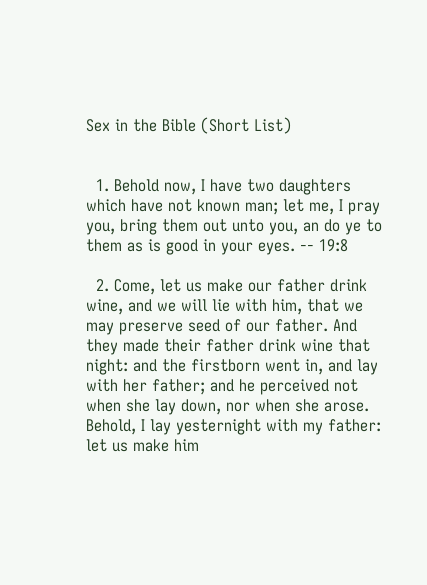Sex in the Bible (Short List)


  1. Behold now, I have two daughters which have not known man; let me, I pray you, bring them out unto you, an do ye to them as is good in your eyes. -- 19:8

  2. Come, let us make our father drink wine, and we will lie with him, that we may preserve seed of our father. And they made their father drink wine that night: and the firstborn went in, and lay with her father; and he perceived not when she lay down, nor when she arose. Behold, I lay yesternight with my father: let us make him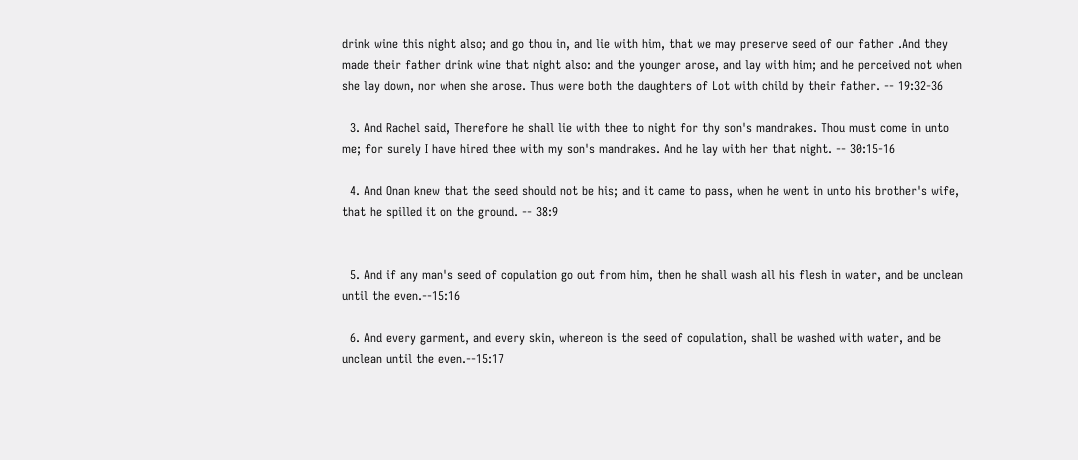drink wine this night also; and go thou in, and lie with him, that we may preserve seed of our father .And they made their father drink wine that night also: and the younger arose, and lay with him; and he perceived not when she lay down, nor when she arose. Thus were both the daughters of Lot with child by their father. -- 19:32-36

  3. And Rachel said, Therefore he shall lie with thee to night for thy son's mandrakes. Thou must come in unto me; for surely I have hired thee with my son's mandrakes. And he lay with her that night. -- 30:15-16

  4. And Onan knew that the seed should not be his; and it came to pass, when he went in unto his brother's wife, that he spilled it on the ground. -- 38:9


  5. And if any man's seed of copulation go out from him, then he shall wash all his flesh in water, and be unclean until the even.--15:16

  6. And every garment, and every skin, whereon is the seed of copulation, shall be washed with water, and be unclean until the even.--15:17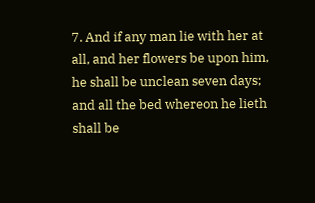7. And if any man lie with her at all, and her flowers be upon him, he shall be unclean seven days; and all the bed whereon he lieth shall be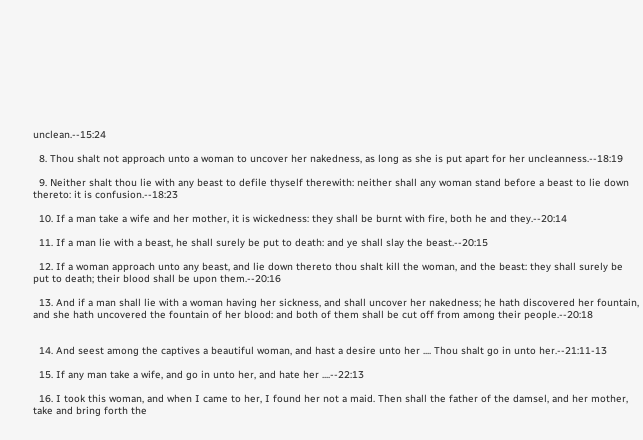unclean.--15:24

  8. Thou shalt not approach unto a woman to uncover her nakedness, as long as she is put apart for her uncleanness.--18:19

  9. Neither shalt thou lie with any beast to defile thyself therewith: neither shall any woman stand before a beast to lie down thereto: it is confusion.--18:23

  10. If a man take a wife and her mother, it is wickedness: they shall be burnt with fire, both he and they.--20:14

  11. If a man lie with a beast, he shall surely be put to death: and ye shall slay the beast.--20:15

  12. If a woman approach unto any beast, and lie down thereto thou shalt kill the woman, and the beast: they shall surely be put to death; their blood shall be upon them.--20:16

  13. And if a man shall lie with a woman having her sickness, and shall uncover her nakedness; he hath discovered her fountain, and she hath uncovered the fountain of her blood: and both of them shall be cut off from among their people.--20:18


  14. And seest among the captives a beautiful woman, and hast a desire unto her .... Thou shalt go in unto her.--21:11-13

  15. If any man take a wife, and go in unto her, and hate her ....--22:13

  16. I took this woman, and when I came to her, I found her not a maid. Then shall the father of the damsel, and her mother, take and bring forth the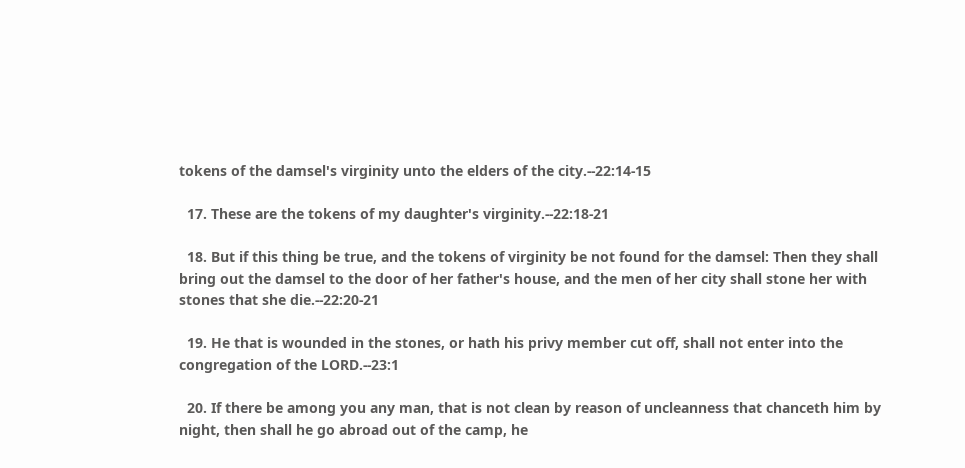tokens of the damsel's virginity unto the elders of the city.--22:14-15

  17. These are the tokens of my daughter's virginity.--22:18-21

  18. But if this thing be true, and the tokens of virginity be not found for the damsel: Then they shall bring out the damsel to the door of her father's house, and the men of her city shall stone her with stones that she die.--22:20-21

  19. He that is wounded in the stones, or hath his privy member cut off, shall not enter into the congregation of the LORD.--23:1

  20. If there be among you any man, that is not clean by reason of uncleanness that chanceth him by night, then shall he go abroad out of the camp, he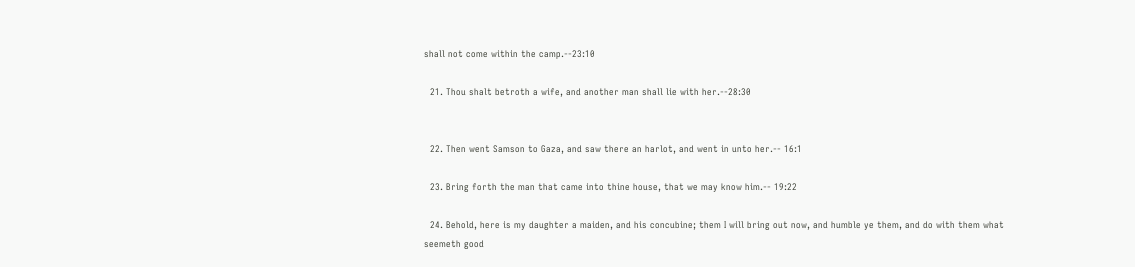shall not come within the camp.--23:10

  21. Thou shalt betroth a wife, and another man shall lie with her.--28:30


  22. Then went Samson to Gaza, and saw there an harlot, and went in unto her.-- 16:1

  23. Bring forth the man that came into thine house, that we may know him.-- 19:22

  24. Behold, here is my daughter a maiden, and his concubine; them I will bring out now, and humble ye them, and do with them what seemeth good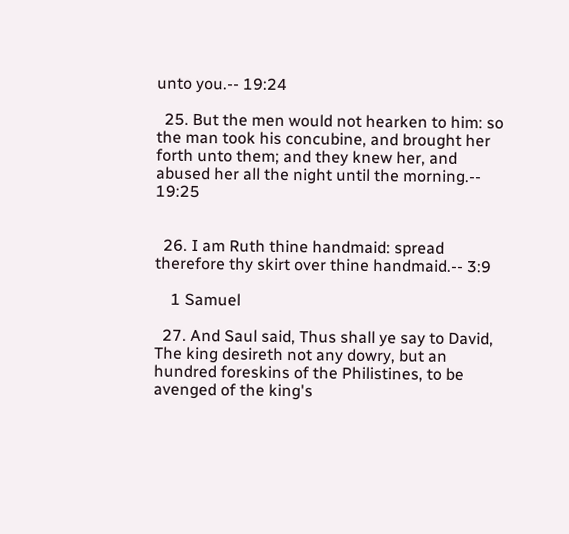unto you.-- 19:24

  25. But the men would not hearken to him: so the man took his concubine, and brought her forth unto them; and they knew her, and abused her all the night until the morning.-- 19:25


  26. I am Ruth thine handmaid: spread therefore thy skirt over thine handmaid.-- 3:9

    1 Samuel

  27. And Saul said, Thus shall ye say to David, The king desireth not any dowry, but an hundred foreskins of the Philistines, to be avenged of the king's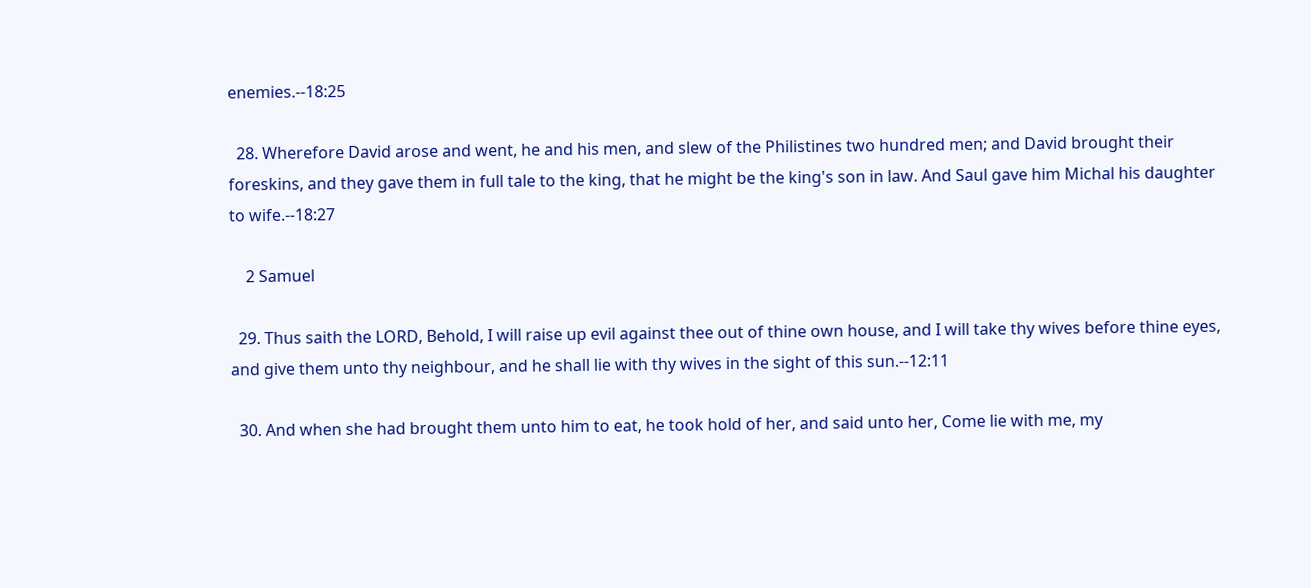enemies.--18:25

  28. Wherefore David arose and went, he and his men, and slew of the Philistines two hundred men; and David brought their foreskins, and they gave them in full tale to the king, that he might be the king's son in law. And Saul gave him Michal his daughter to wife.--18:27

    2 Samuel

  29. Thus saith the LORD, Behold, I will raise up evil against thee out of thine own house, and I will take thy wives before thine eyes, and give them unto thy neighbour, and he shall lie with thy wives in the sight of this sun.--12:11

  30. And when she had brought them unto him to eat, he took hold of her, and said unto her, Come lie with me, my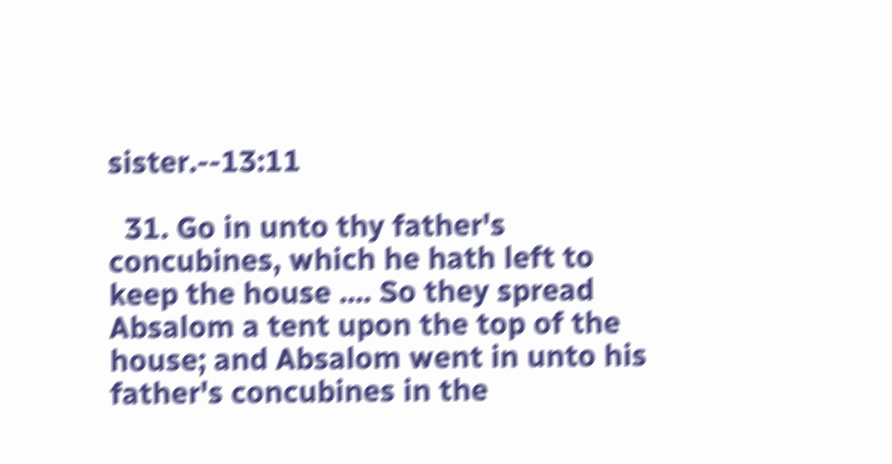sister.--13:11

  31. Go in unto thy father's concubines, which he hath left to keep the house .... So they spread Absalom a tent upon the top of the house; and Absalom went in unto his father's concubines in the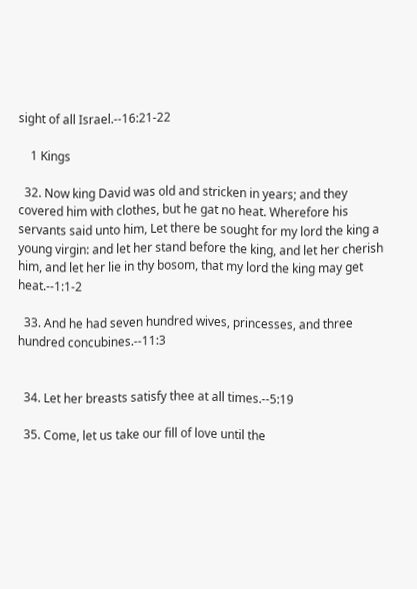sight of all Israel.--16:21-22

    1 Kings

  32. Now king David was old and stricken in years; and they covered him with clothes, but he gat no heat. Wherefore his servants said unto him, Let there be sought for my lord the king a young virgin: and let her stand before the king, and let her cherish him, and let her lie in thy bosom, that my lord the king may get heat.--1:1-2

  33. And he had seven hundred wives, princesses, and three hundred concubines.--11:3


  34. Let her breasts satisfy thee at all times.--5:19

  35. Come, let us take our fill of love until the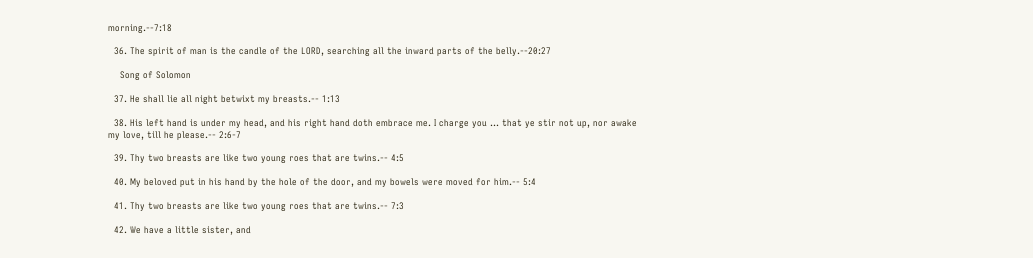morning.--7:18

  36. The spirit of man is the candle of the LORD, searching all the inward parts of the belly.--20:27

    Song of Solomon

  37. He shall lie all night betwixt my breasts.-- 1:13

  38. His left hand is under my head, and his right hand doth embrace me. I charge you ... that ye stir not up, nor awake my love, till he please.-- 2:6-7

  39. Thy two breasts are like two young roes that are twins.-- 4:5

  40. My beloved put in his hand by the hole of the door, and my bowels were moved for him.-- 5:4

  41. Thy two breasts are like two young roes that are twins.-- 7:3

  42. We have a little sister, and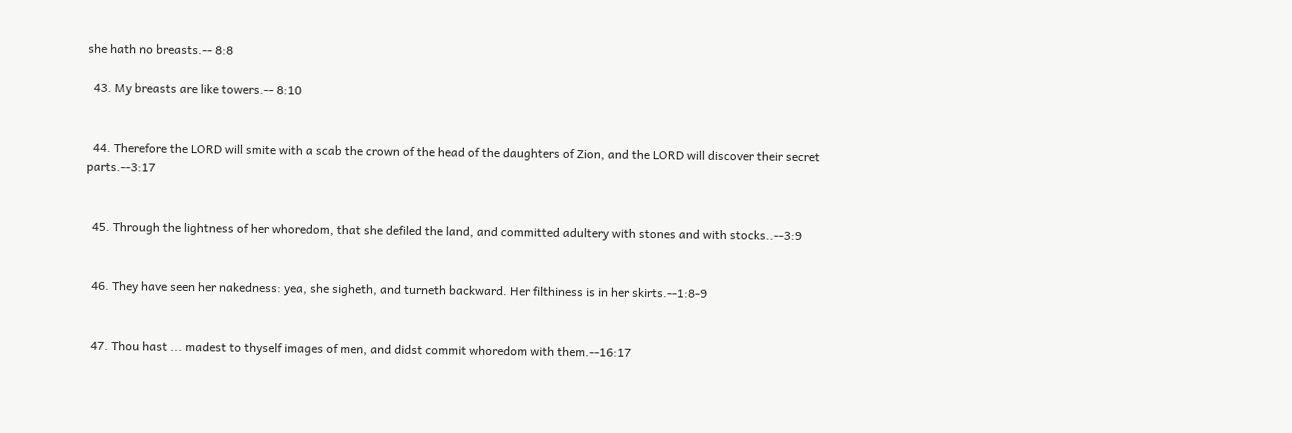she hath no breasts.-- 8:8

  43. My breasts are like towers.-- 8:10


  44. Therefore the LORD will smite with a scab the crown of the head of the daughters of Zion, and the LORD will discover their secret parts.--3:17


  45. Through the lightness of her whoredom, that she defiled the land, and committed adultery with stones and with stocks..--3:9


  46. They have seen her nakedness: yea, she sigheth, and turneth backward. Her filthiness is in her skirts.--1:8-9


  47. Thou hast ... madest to thyself images of men, and didst commit whoredom with them.--16:17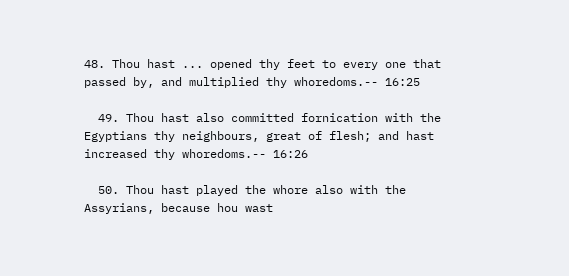48. Thou hast ... opened thy feet to every one that passed by, and multiplied thy whoredoms.-- 16:25

  49. Thou hast also committed fornication with the Egyptians thy neighbours, great of flesh; and hast increased thy whoredoms.-- 16:26

  50. Thou hast played the whore also with the Assyrians, because hou wast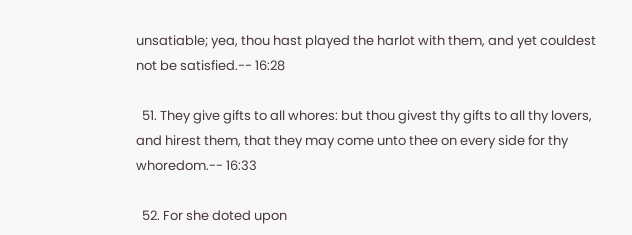unsatiable; yea, thou hast played the harlot with them, and yet couldest not be satisfied.-- 16:28

  51. They give gifts to all whores: but thou givest thy gifts to all thy lovers, and hirest them, that they may come unto thee on every side for thy whoredom.-- 16:33

  52. For she doted upon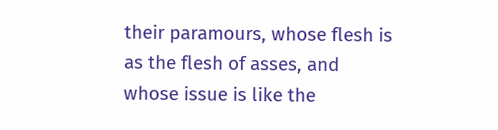their paramours, whose flesh is as the flesh of asses, and whose issue is like the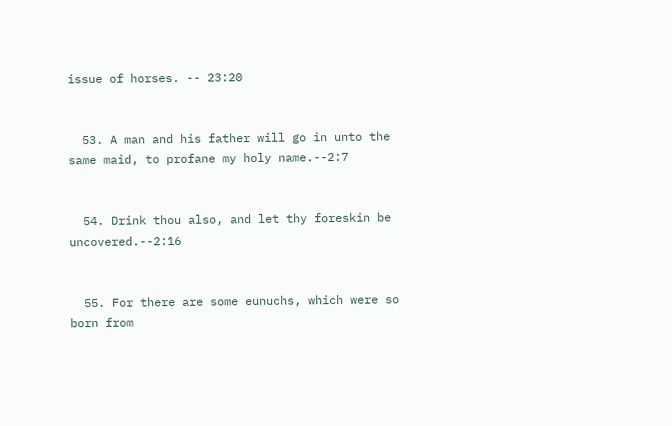issue of horses. -- 23:20


  53. A man and his father will go in unto the same maid, to profane my holy name.--2:7


  54. Drink thou also, and let thy foreskin be uncovered.--2:16


  55. For there are some eunuchs, which were so born from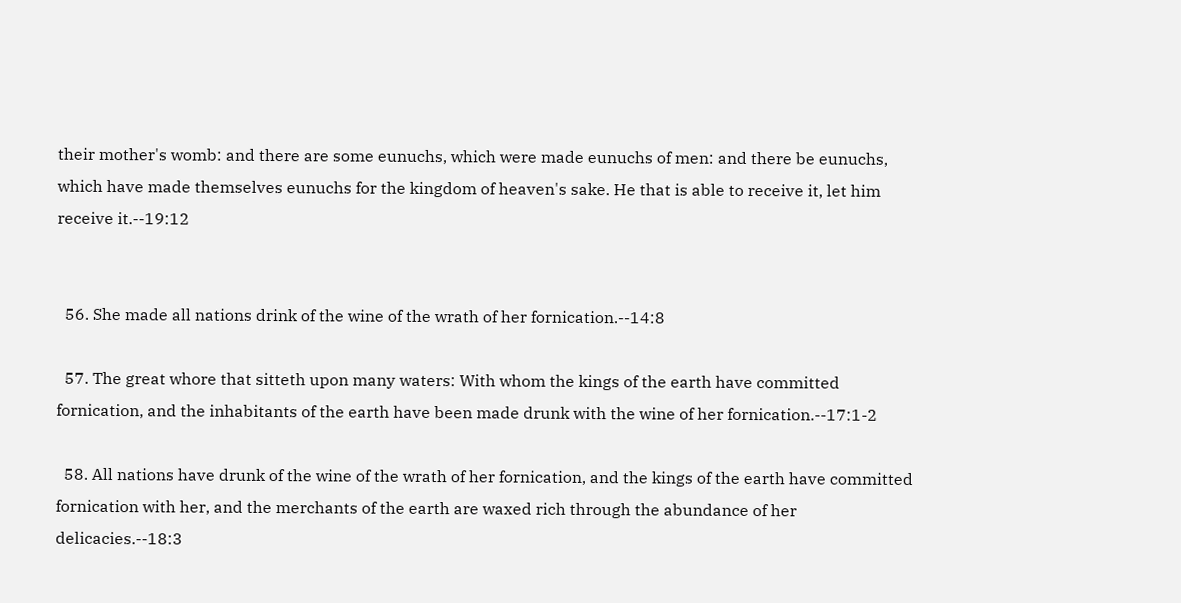their mother's womb: and there are some eunuchs, which were made eunuchs of men: and there be eunuchs, which have made themselves eunuchs for the kingdom of heaven's sake. He that is able to receive it, let him receive it.--19:12


  56. She made all nations drink of the wine of the wrath of her fornication.--14:8

  57. The great whore that sitteth upon many waters: With whom the kings of the earth have committed fornication, and the inhabitants of the earth have been made drunk with the wine of her fornication.--17:1-2

  58. All nations have drunk of the wine of the wrath of her fornication, and the kings of the earth have committed fornication with her, and the merchants of the earth are waxed rich through the abundance of her delicacies.--18:3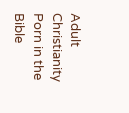Adult Christianity
Porn in the Bible